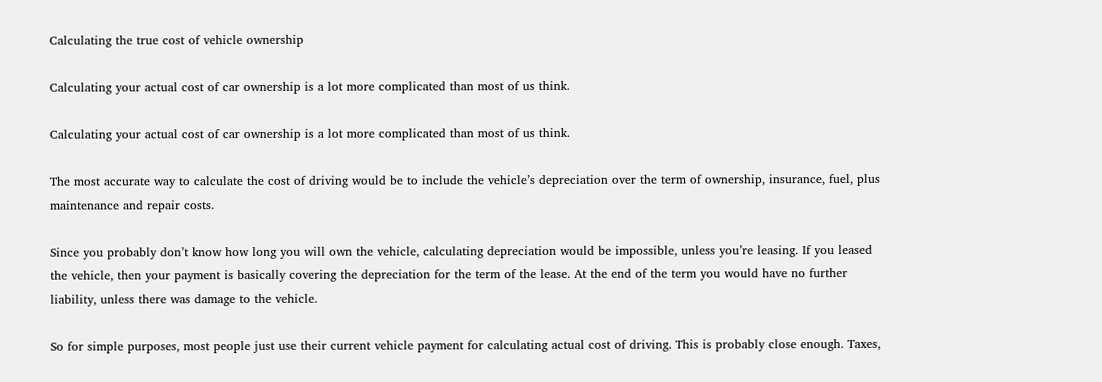Calculating the true cost of vehicle ownership

Calculating your actual cost of car ownership is a lot more complicated than most of us think.

Calculating your actual cost of car ownership is a lot more complicated than most of us think.

The most accurate way to calculate the cost of driving would be to include the vehicle’s depreciation over the term of ownership, insurance, fuel, plus maintenance and repair costs.

Since you probably don’t know how long you will own the vehicle, calculating depreciation would be impossible, unless you’re leasing. If you leased the vehicle, then your payment is basically covering the depreciation for the term of the lease. At the end of the term you would have no further liability, unless there was damage to the vehicle.

So for simple purposes, most people just use their current vehicle payment for calculating actual cost of driving. This is probably close enough. Taxes,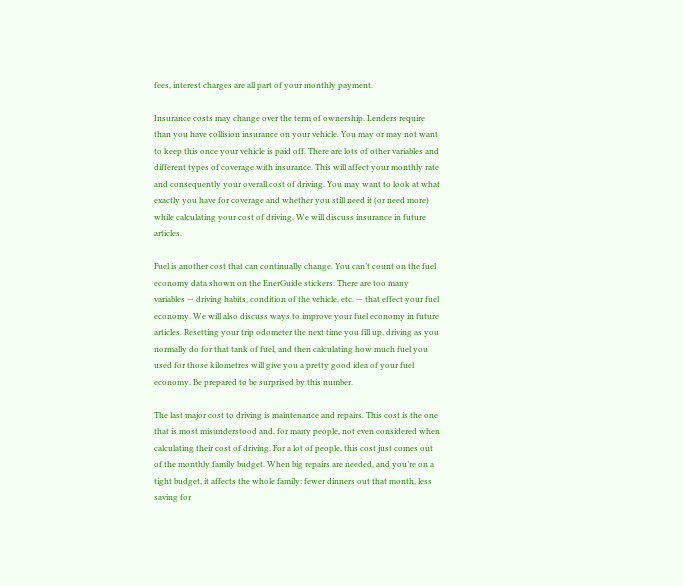fees, interest charges are all part of your monthly payment.

Insurance costs may change over the term of ownership. Lenders require than you have collision insurance on your vehicle. You may or may not want to keep this once your vehicle is paid off. There are lots of other variables and different types of coverage with insurance. This will affect your monthly rate and consequently your overall cost of driving. You may want to look at what exactly you have for coverage and whether you still need it (or need more) while calculating your cost of driving. We will discuss insurance in future articles.

Fuel is another cost that can continually change. You can’t count on the fuel economy data shown on the EnerGuide stickers. There are too many variables — driving habits, condition of the vehicle, etc. — that effect your fuel economy. We will also discuss ways to improve your fuel economy in future articles. Resetting your trip odometer the next time you fill up, driving as you normally do for that tank of fuel, and then calculating how much fuel you used for those kilometres will give you a pretty good idea of your fuel economy. Be prepared to be surprised by this number.

The last major cost to driving is maintenance and repairs. This cost is the one that is most misunderstood and, for many people, not even considered when calculating their cost of driving. For a lot of people, this cost just comes out of the monthly family budget. When big repairs are needed, and you’re on a tight budget, it affects the whole family: fewer dinners out that month, less saving for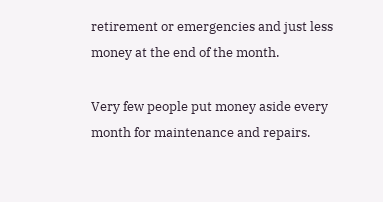retirement or emergencies and just less money at the end of the month.

Very few people put money aside every month for maintenance and repairs.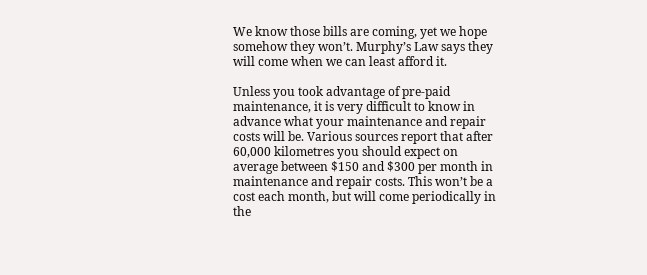We know those bills are coming, yet we hope somehow they won’t. Murphy’s Law says they will come when we can least afford it.

Unless you took advantage of pre-paid maintenance, it is very difficult to know in advance what your maintenance and repair costs will be. Various sources report that after 60,000 kilometres you should expect on average between $150 and $300 per month in maintenance and repair costs. This won’t be a cost each month, but will come periodically in the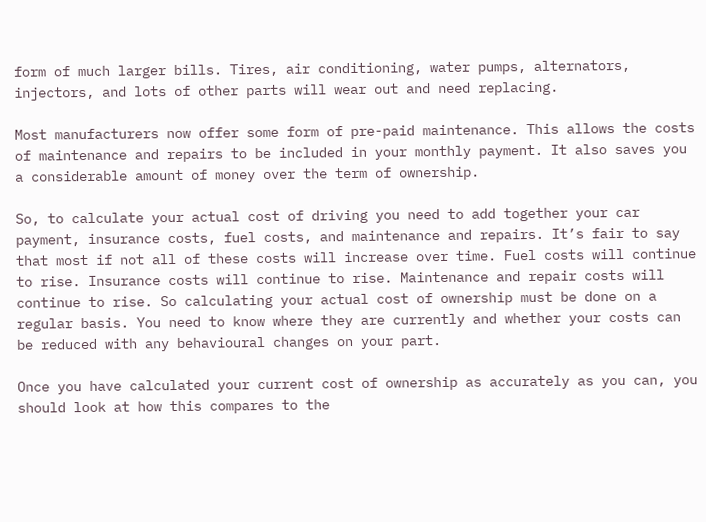form of much larger bills. Tires, air conditioning, water pumps, alternators, injectors, and lots of other parts will wear out and need replacing.

Most manufacturers now offer some form of pre-paid maintenance. This allows the costs of maintenance and repairs to be included in your monthly payment. It also saves you a considerable amount of money over the term of ownership.

So, to calculate your actual cost of driving you need to add together your car payment, insurance costs, fuel costs, and maintenance and repairs. It’s fair to say that most if not all of these costs will increase over time. Fuel costs will continue to rise. Insurance costs will continue to rise. Maintenance and repair costs will continue to rise. So calculating your actual cost of ownership must be done on a regular basis. You need to know where they are currently and whether your costs can be reduced with any behavioural changes on your part.

Once you have calculated your current cost of ownership as accurately as you can, you should look at how this compares to the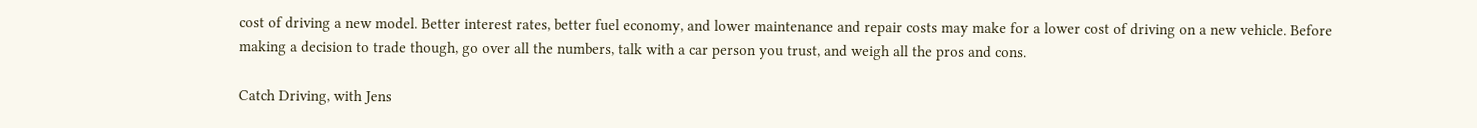cost of driving a new model. Better interest rates, better fuel economy, and lower maintenance and repair costs may make for a lower cost of driving on a new vehicle. Before making a decision to trade though, go over all the numbers, talk with a car person you trust, and weigh all the pros and cons.

Catch Driving, with Jens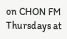on CHON FM Thursdays at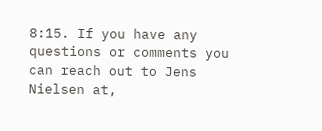8:15. If you have any questions or comments you can reach out to Jens Nielsen at,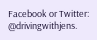Facebook or Twitter: @drivingwithjens.